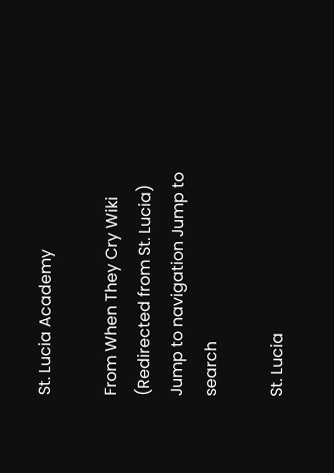St. Lucia Academy

From When They Cry Wiki
(Redirected from St. Lucia)
Jump to navigation Jump to search

St. Lucia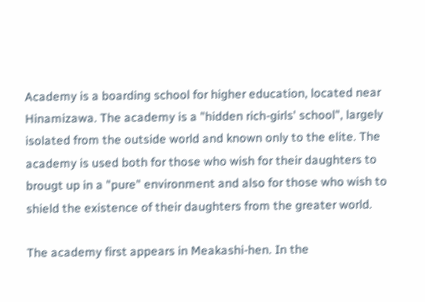Academy is a boarding school for higher education, located near Hinamizawa. The academy is a "hidden rich-girls' school", largely isolated from the outside world and known only to the elite. The academy is used both for those who wish for their daughters to brougt up in a "pure" environment and also for those who wish to shield the existence of their daughters from the greater world.

The academy first appears in Meakashi-hen. In the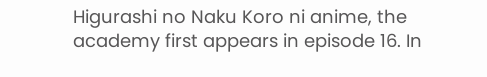Higurashi no Naku Koro ni anime, the academy first appears in episode 16. In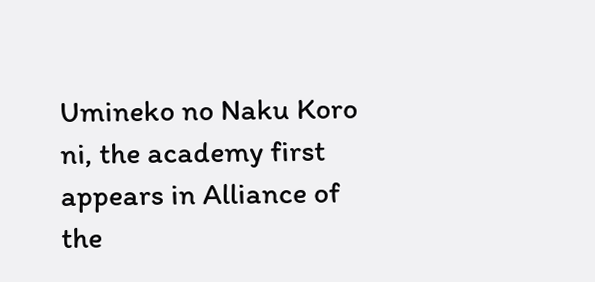Umineko no Naku Koro ni, the academy first appears in Alliance of the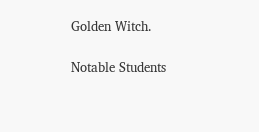Golden Witch.

Notable Students